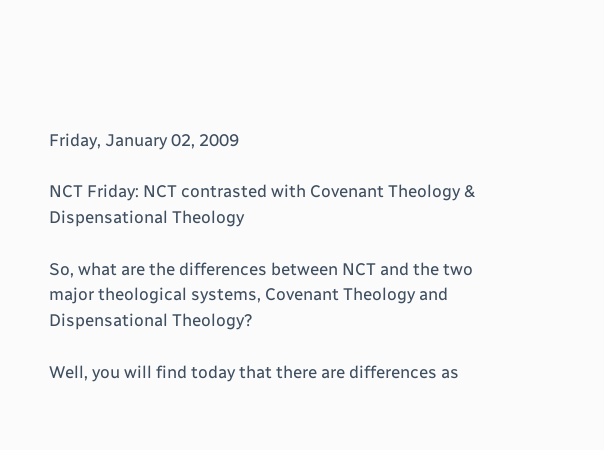Friday, January 02, 2009

NCT Friday: NCT contrasted with Covenant Theology & Dispensational Theology

So, what are the differences between NCT and the two major theological systems, Covenant Theology and Dispensational Theology?

Well, you will find today that there are differences as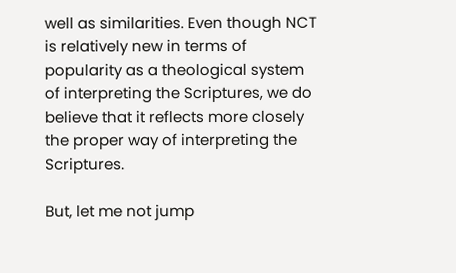well as similarities. Even though NCT is relatively new in terms of popularity as a theological system of interpreting the Scriptures, we do believe that it reflects more closely the proper way of interpreting the Scriptures.

But, let me not jump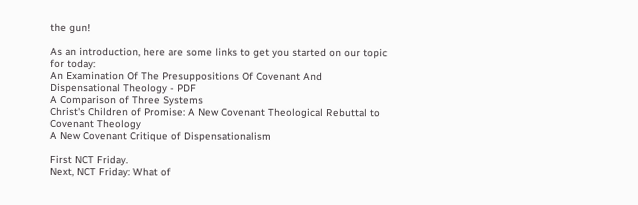the gun!

As an introduction, here are some links to get you started on our topic for today:
An Examination Of The Presuppositions Of Covenant And Dispensational Theology - PDF
A Comparison of Three Systems
Christ's Children of Promise: A New Covenant Theological Rebuttal to Covenant Theology
A New Covenant Critique of Dispensationalism

First NCT Friday.
Next, NCT Friday: What of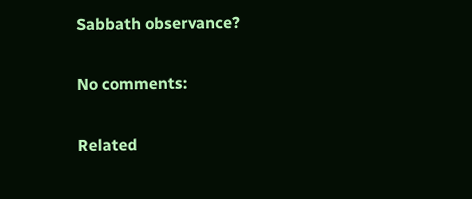Sabbath observance?

No comments:

Related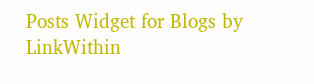Posts Widget for Blogs by LinkWithin